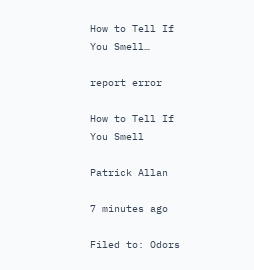How to Tell If You Smell…

report error

How to Tell If You Smell

Patrick Allan

7 minutes ago

Filed to: Odors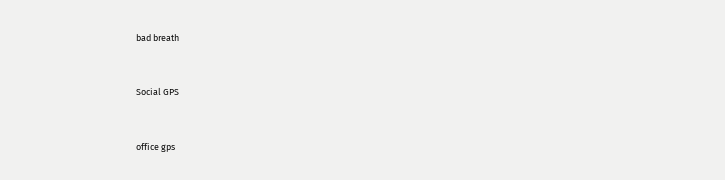bad breath


Social GPS


office gps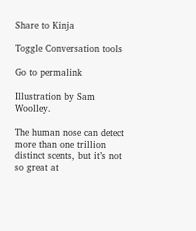Share to Kinja

Toggle Conversation tools

Go to permalink

Illustration by Sam Woolley.

The human nose can detect more than one trillion distinct scents, but it’s not so great at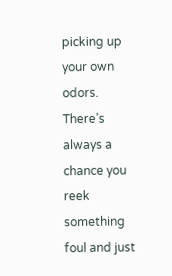picking up your own odors. There’s always a chance you reek something foul and just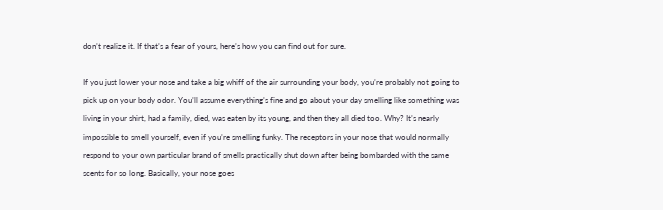don’t realize it. If that’s a fear of yours, here’s how you can find out for sure.

If you just lower your nose and take a big whiff of the air surrounding your body, you’re probably not going to pick up on your body odor. You’ll assume everything’s fine and go about your day smelling like something was living in your shirt, had a family, died, was eaten by its young, and then they all died too. Why? It’s nearly impossible to smell yourself, even if you’re smelling funky. The receptors in your nose that would normally respond to your own particular brand of smells practically shut down after being bombarded with the same scents for so long. Basically, your nose goes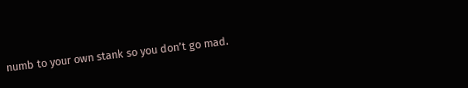numb to your own stank so you don’t go mad.